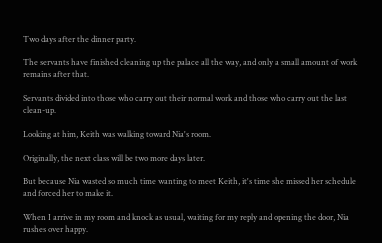Two days after the dinner party.

The servants have finished cleaning up the palace all the way, and only a small amount of work remains after that.

Servants divided into those who carry out their normal work and those who carry out the last clean-up.

Looking at him, Keith was walking toward Nia's room.

Originally, the next class will be two more days later.

But because Nia wasted so much time wanting to meet Keith, it's time she missed her schedule and forced her to make it.

When I arrive in my room and knock as usual, waiting for my reply and opening the door, Nia rushes over happy.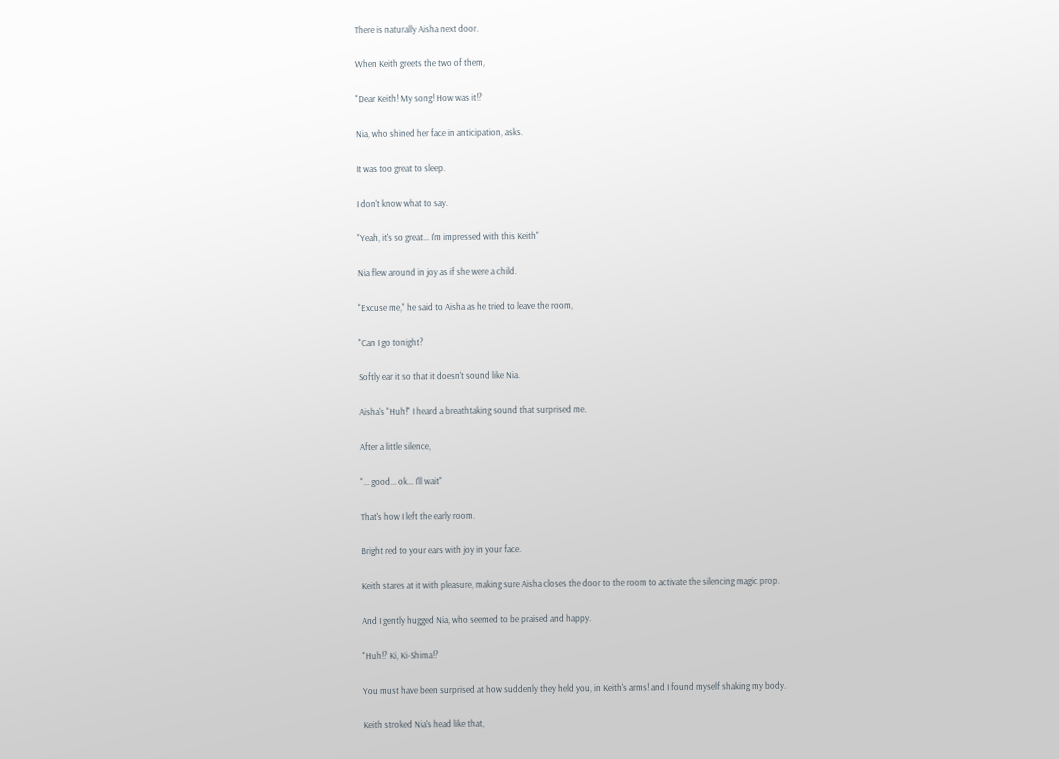There is naturally Aisha next door.

When Keith greets the two of them,

"Dear Keith! My song! How was it!?

Nia, who shined her face in anticipation, asks.

It was too great to sleep.

I don't know what to say.

"Yeah, it's so great... I'm impressed with this Keith"

Nia flew around in joy as if she were a child.

"Excuse me," he said to Aisha as he tried to leave the room,

"Can I go tonight?

Softly ear it so that it doesn't sound like Nia.

Aisha's "Huh!" I heard a breathtaking sound that surprised me.

After a little silence,

"... good... ok... I'll wait"

That's how I left the early room.

Bright red to your ears with joy in your face.

Keith stares at it with pleasure, making sure Aisha closes the door to the room to activate the silencing magic prop.

And I gently hugged Nia, who seemed to be praised and happy.

"Huh!? Ki, Ki-Shima!?

You must have been surprised at how suddenly they held you, in Keith's arms! and I found myself shaking my body.

Keith stroked Nia's head like that,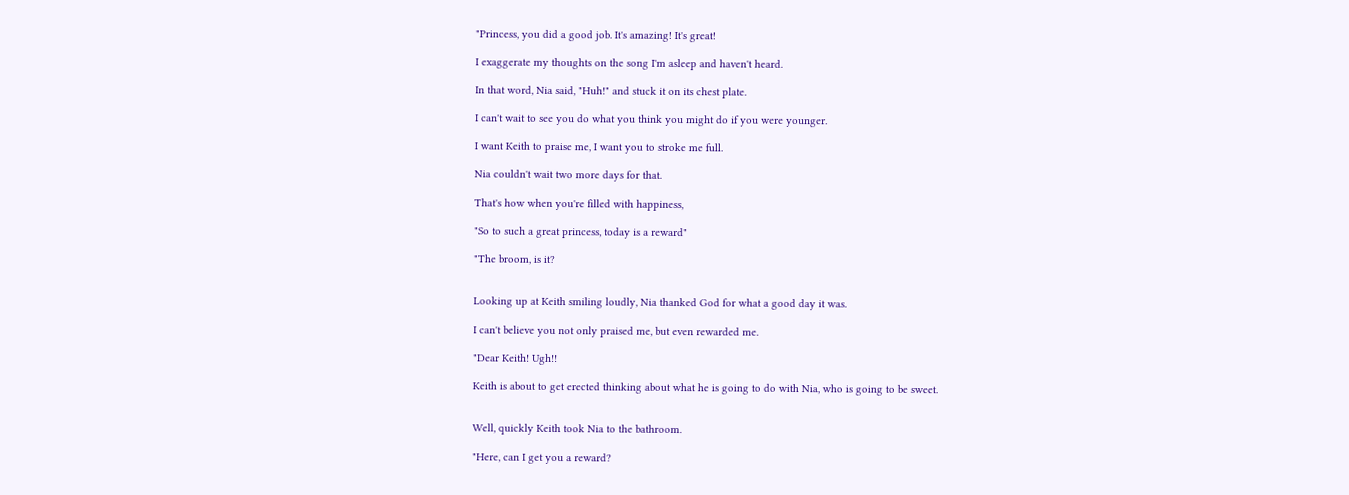"Princess, you did a good job. It's amazing! It's great!

I exaggerate my thoughts on the song I'm asleep and haven't heard.

In that word, Nia said, "Huh!" and stuck it on its chest plate.

I can't wait to see you do what you think you might do if you were younger.

I want Keith to praise me, I want you to stroke me full.

Nia couldn't wait two more days for that.

That's how when you're filled with happiness,

"So to such a great princess, today is a reward"

"The broom, is it?


Looking up at Keith smiling loudly, Nia thanked God for what a good day it was.

I can't believe you not only praised me, but even rewarded me.

"Dear Keith! Ugh!!

Keith is about to get erected thinking about what he is going to do with Nia, who is going to be sweet.


Well, quickly Keith took Nia to the bathroom.

"Here, can I get you a reward?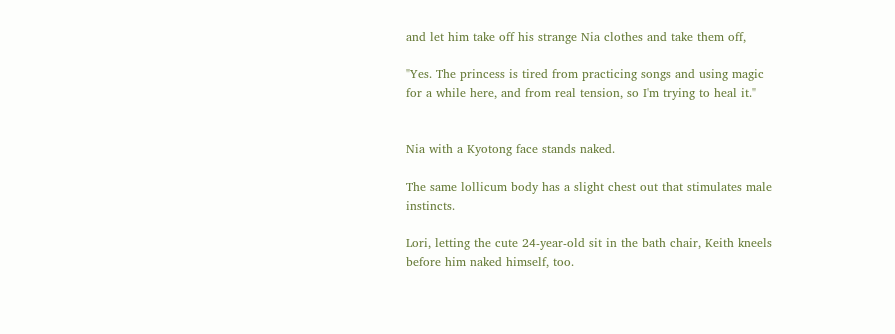and let him take off his strange Nia clothes and take them off,

"Yes. The princess is tired from practicing songs and using magic for a while here, and from real tension, so I'm trying to heal it."


Nia with a Kyotong face stands naked.

The same lollicum body has a slight chest out that stimulates male instincts.

Lori, letting the cute 24-year-old sit in the bath chair, Keith kneels before him naked himself, too.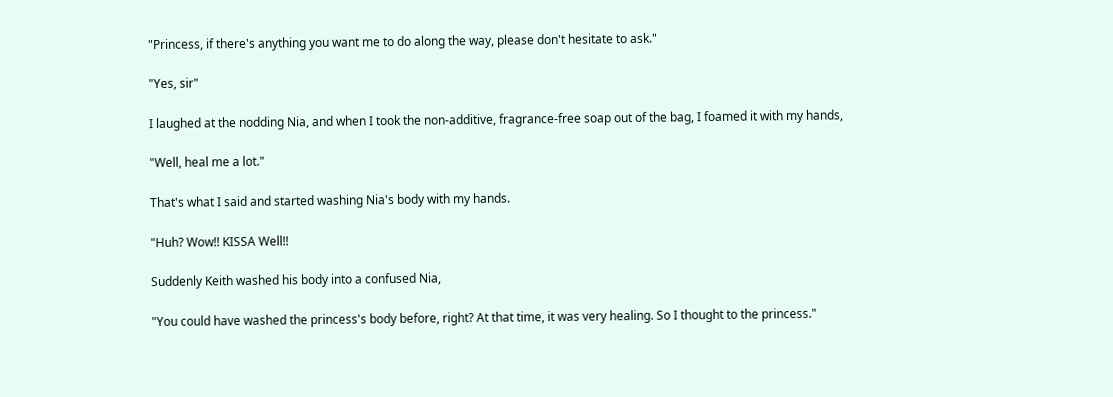"Princess, if there's anything you want me to do along the way, please don't hesitate to ask."

"Yes, sir"

I laughed at the nodding Nia, and when I took the non-additive, fragrance-free soap out of the bag, I foamed it with my hands,

"Well, heal me a lot."

That's what I said and started washing Nia's body with my hands.

"Huh? Wow!! KISSA Well!!

Suddenly Keith washed his body into a confused Nia,

"You could have washed the princess's body before, right? At that time, it was very healing. So I thought to the princess."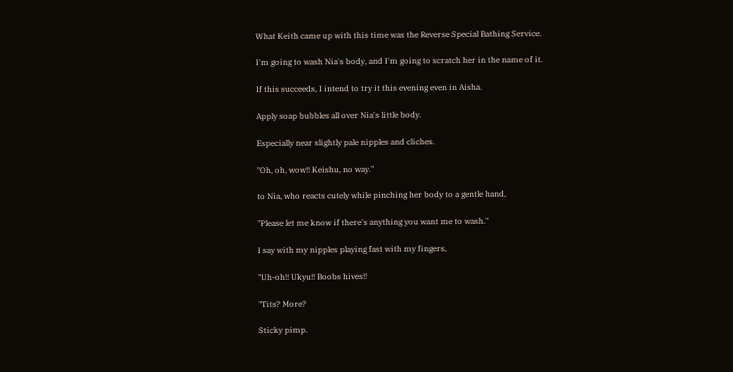What Keith came up with this time was the Reverse Special Bathing Service.

I'm going to wash Nia's body, and I'm going to scratch her in the name of it.

If this succeeds, I intend to try it this evening even in Aisha.

Apply soap bubbles all over Nia's little body.

Especially near slightly pale nipples and cliches.

"Oh, oh, wow!! Keishu, no way."

to Nia, who reacts cutely while pinching her body to a gentle hand,

"Please let me know if there's anything you want me to wash."

I say with my nipples playing fast with my fingers,

"Uh-oh!! Ukyu!! Boobs hives!!

"Tits? More?

Sticky pimp.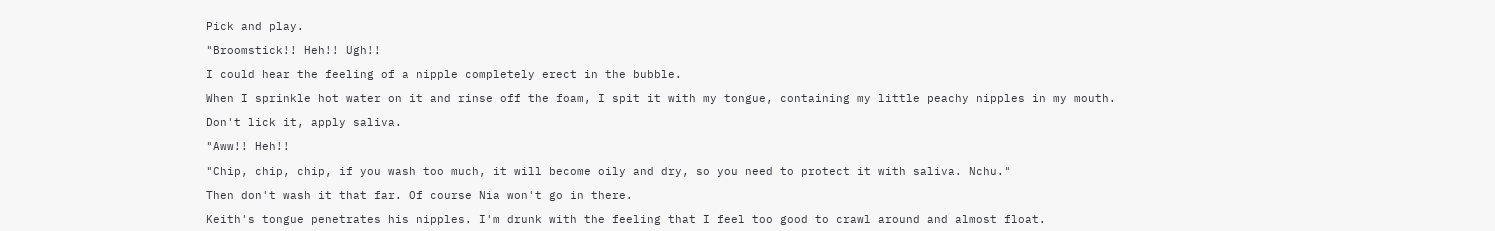Pick and play.

"Broomstick!! Heh!! Ugh!!

I could hear the feeling of a nipple completely erect in the bubble.

When I sprinkle hot water on it and rinse off the foam, I spit it with my tongue, containing my little peachy nipples in my mouth.

Don't lick it, apply saliva.

"Aww!! Heh!!

"Chip, chip, chip, if you wash too much, it will become oily and dry, so you need to protect it with saliva. Nchu."

Then don't wash it that far. Of course Nia won't go in there.

Keith's tongue penetrates his nipples. I'm drunk with the feeling that I feel too good to crawl around and almost float.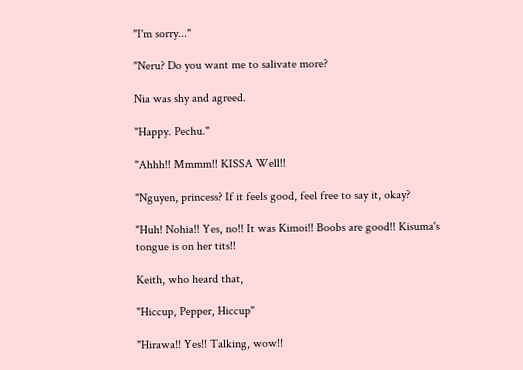"I'm sorry..."

"Neru? Do you want me to salivate more?

Nia was shy and agreed.

"Happy. Pechu."

"Ahhh!! Mmmm!! KISSA Well!!

"Nguyen, princess? If it feels good, feel free to say it, okay?

"Huh! Nohia!! Yes, no!! It was Kimoi!! Boobs are good!! Kisuma's tongue is on her tits!!

Keith, who heard that,

"Hiccup, Pepper, Hiccup"

"Hirawa!! Yes!! Talking, wow!!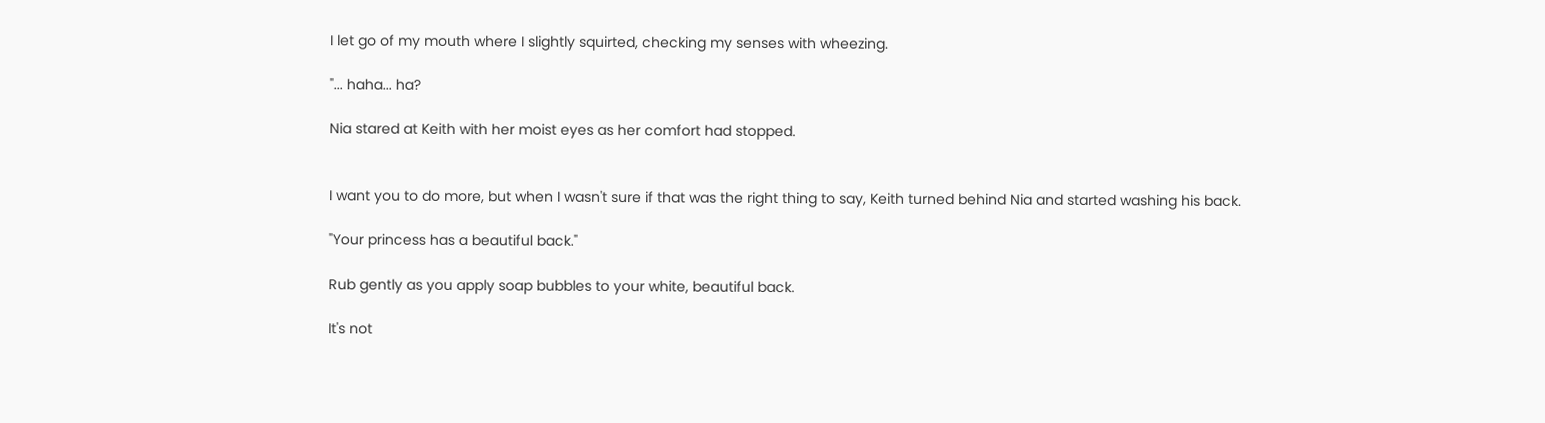I let go of my mouth where I slightly squirted, checking my senses with wheezing.

"... haha... ha?

Nia stared at Keith with her moist eyes as her comfort had stopped.


I want you to do more, but when I wasn't sure if that was the right thing to say, Keith turned behind Nia and started washing his back.

"Your princess has a beautiful back."

Rub gently as you apply soap bubbles to your white, beautiful back.

It's not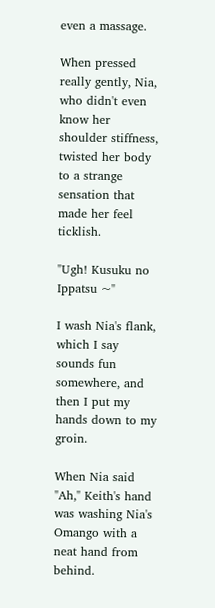even a massage.

When pressed really gently, Nia, who didn't even know her shoulder stiffness, twisted her body to a strange sensation that made her feel ticklish.

"Ugh! Kusuku no Ippatsu ~"

I wash Nia's flank, which I say sounds fun somewhere, and then I put my hands down to my groin.

When Nia said "Ah," Keith's hand was washing Nia's Omango with a neat hand from behind.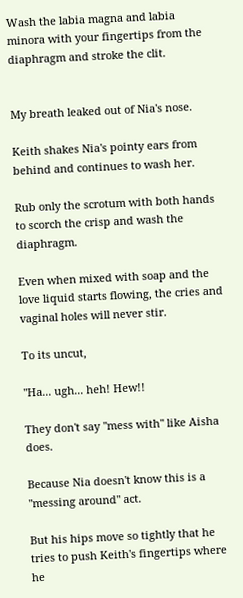Wash the labia magna and labia minora with your fingertips from the diaphragm and stroke the clit.


My breath leaked out of Nia's nose.

Keith shakes Nia's pointy ears from behind and continues to wash her.

Rub only the scrotum with both hands to scorch the crisp and wash the diaphragm.

Even when mixed with soap and the love liquid starts flowing, the cries and vaginal holes will never stir.

To its uncut,

"Ha... ugh... heh! Hew!!

They don't say "mess with" like Aisha does.

Because Nia doesn't know this is a "messing around" act.

But his hips move so tightly that he tries to push Keith's fingertips where he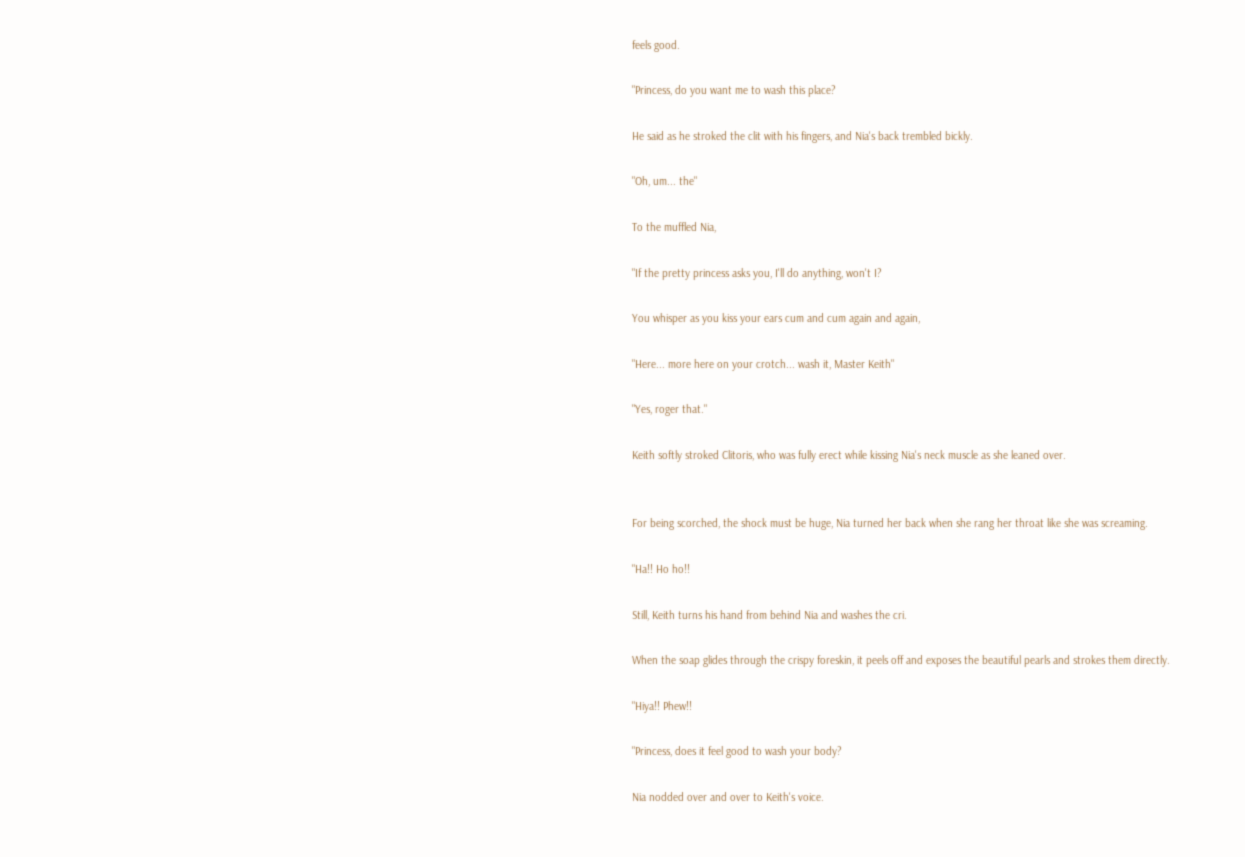feels good.

"Princess, do you want me to wash this place?

He said as he stroked the clit with his fingers, and Nia's back trembled bickly.

"Oh, um... the"

To the muffled Nia,

"If the pretty princess asks you, I'll do anything, won't I?

You whisper as you kiss your ears cum and cum again and again,

"Here... more here on your crotch... wash it, Master Keith"

"Yes, roger that."

Keith softly stroked Clitoris, who was fully erect while kissing Nia's neck muscle as she leaned over.


For being scorched, the shock must be huge, Nia turned her back when she rang her throat like she was screaming.

"Ha!! Ho ho!!

Still, Keith turns his hand from behind Nia and washes the cri.

When the soap glides through the crispy foreskin, it peels off and exposes the beautiful pearls and strokes them directly.

"Hiya!! Phew!!

"Princess, does it feel good to wash your body?

Nia nodded over and over to Keith's voice.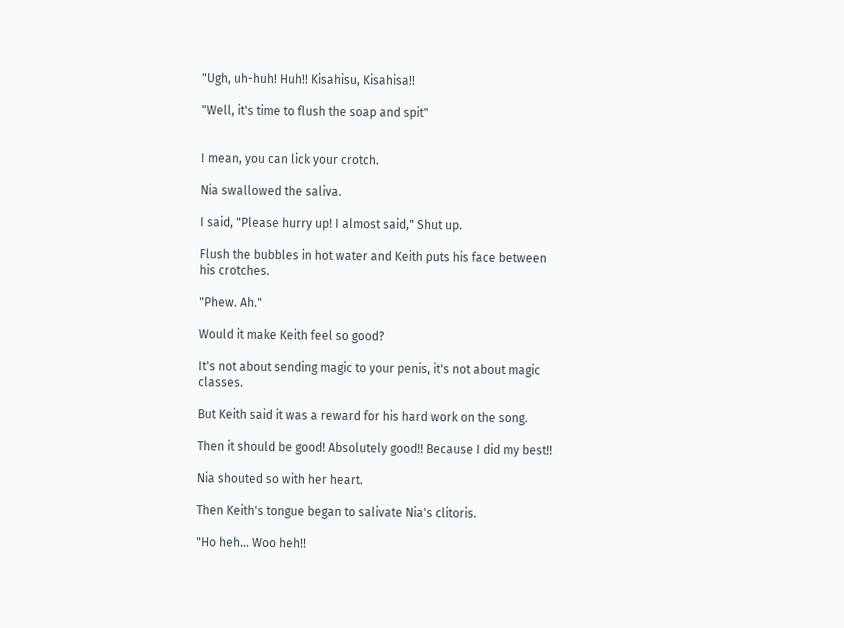"Ugh, uh-huh! Huh!! Kisahisu, Kisahisa!!

"Well, it's time to flush the soap and spit"


I mean, you can lick your crotch.

Nia swallowed the saliva.

I said, "Please hurry up! I almost said," Shut up.

Flush the bubbles in hot water and Keith puts his face between his crotches.

"Phew. Ah."

Would it make Keith feel so good?

It's not about sending magic to your penis, it's not about magic classes.

But Keith said it was a reward for his hard work on the song.

Then it should be good! Absolutely good!! Because I did my best!!

Nia shouted so with her heart.

Then Keith's tongue began to salivate Nia's clitoris.

"Ho heh... Woo heh!!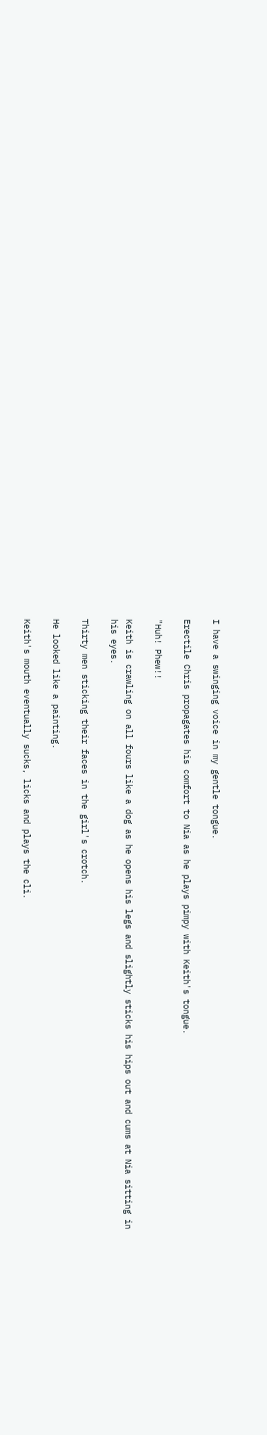I have a swinging voice in my gentle tongue.

Erectile Chris propagates his comfort to Nia as he plays pimpy with Keith's tongue.

"Huh! Phew!!

Keith is crawling on all fours like a dog as he opens his legs and slightly sticks his hips out and cums at Nia sitting in his eyes.

Thirty men sticking their faces in the girl's crotch.

He looked like a painting.

Keith's mouth eventually sucks, licks and plays the cli.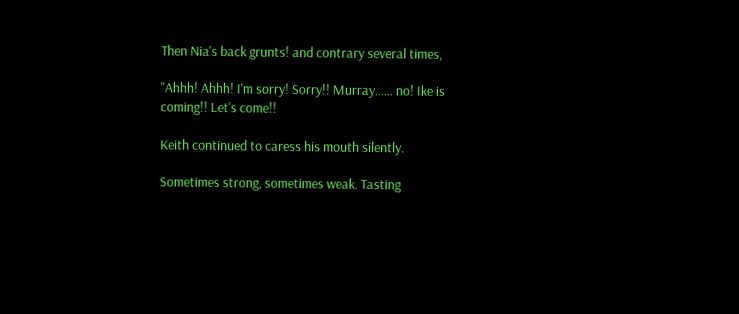Then Nia's back grunts! and contrary several times,

"Ahhh! Ahhh! I'm sorry! Sorry!! Murray...... no! Ike is coming!! Let's come!!

Keith continued to caress his mouth silently.

Sometimes strong, sometimes weak. Tasting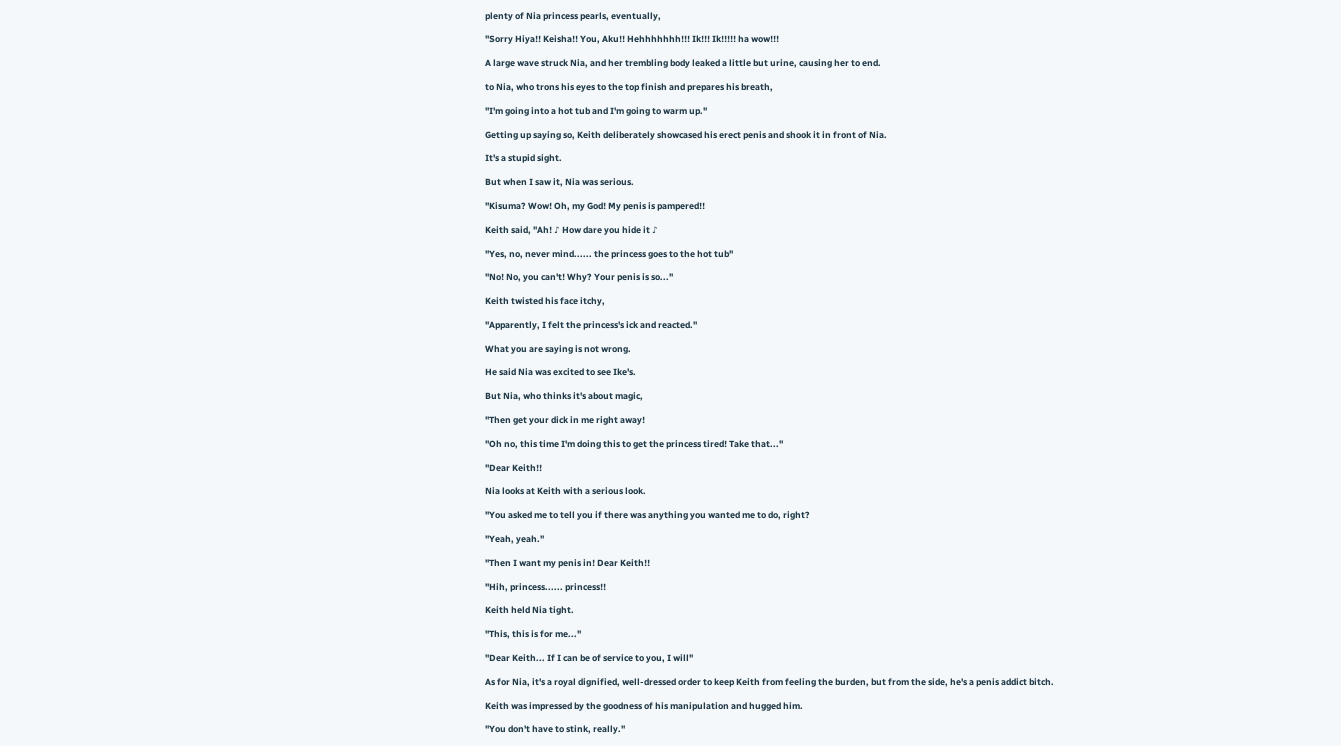plenty of Nia princess pearls, eventually,

"Sorry Hiya!! Keisha!! You, Aku!! Hehhhhhhh!!! Ik!!! Ik!!!!! ha wow!!!

A large wave struck Nia, and her trembling body leaked a little but urine, causing her to end.

to Nia, who trons his eyes to the top finish and prepares his breath,

"I'm going into a hot tub and I'm going to warm up."

Getting up saying so, Keith deliberately showcased his erect penis and shook it in front of Nia.

It's a stupid sight.

But when I saw it, Nia was serious.

"Kisuma? Wow! Oh, my God! My penis is pampered!!

Keith said, "Ah! ♪ How dare you hide it ♪

"Yes, no, never mind...... the princess goes to the hot tub"

"No! No, you can't! Why? Your penis is so..."

Keith twisted his face itchy,

"Apparently, I felt the princess's ick and reacted."

What you are saying is not wrong.

He said Nia was excited to see Ike's.

But Nia, who thinks it's about magic,

"Then get your dick in me right away!

"Oh no, this time I'm doing this to get the princess tired! Take that..."

"Dear Keith!!

Nia looks at Keith with a serious look.

"You asked me to tell you if there was anything you wanted me to do, right?

"Yeah, yeah."

"Then I want my penis in! Dear Keith!!

"Hih, princess...... princess!!

Keith held Nia tight.

"This, this is for me..."

"Dear Keith... If I can be of service to you, I will"

As for Nia, it's a royal dignified, well-dressed order to keep Keith from feeling the burden, but from the side, he's a penis addict bitch.

Keith was impressed by the goodness of his manipulation and hugged him.

"You don't have to stink, really."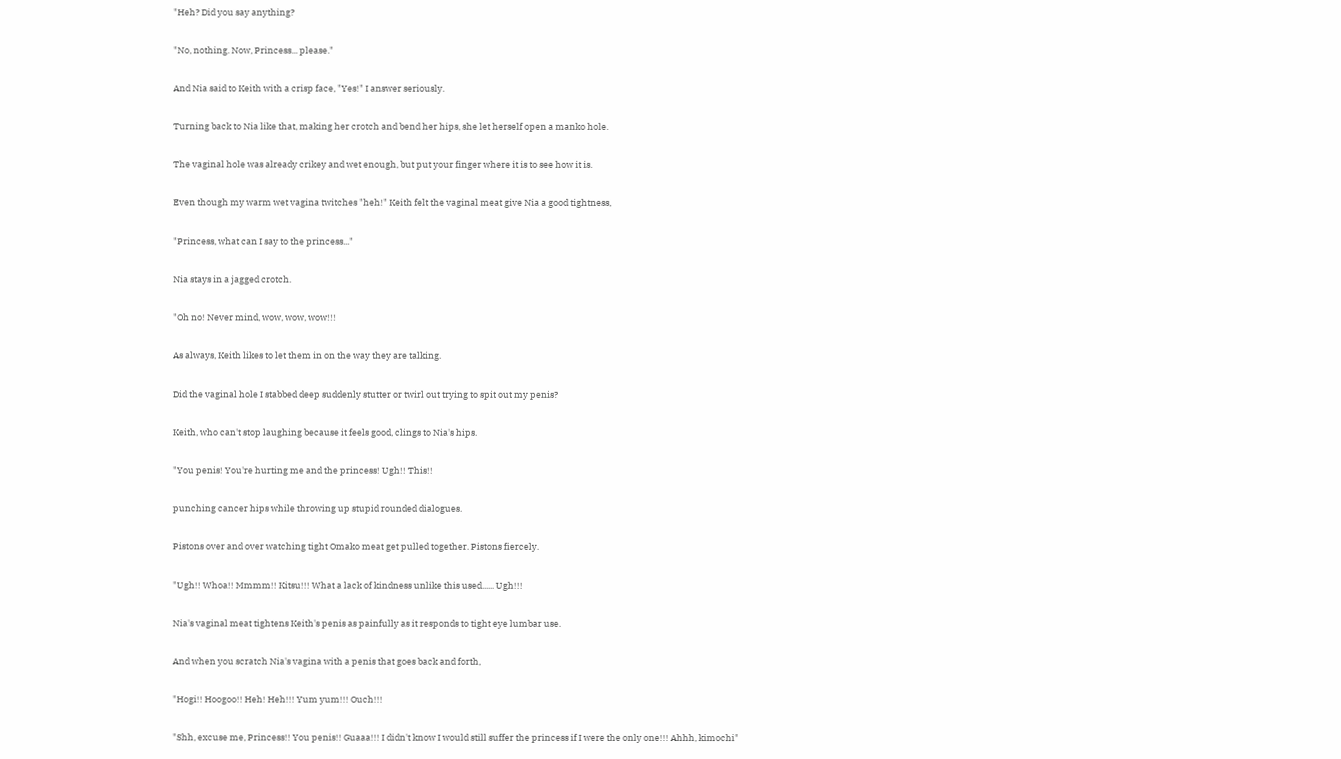"Heh? Did you say anything?

"No, nothing. Now, Princess... please."

And Nia said to Keith with a crisp face, "Yes!" I answer seriously.

Turning back to Nia like that, making her crotch and bend her hips, she let herself open a manko hole.

The vaginal hole was already crikey and wet enough, but put your finger where it is to see how it is.

Even though my warm wet vagina twitches "heh!" Keith felt the vaginal meat give Nia a good tightness,

"Princess, what can I say to the princess..."

Nia stays in a jagged crotch.

"Oh no! Never mind, wow, wow, wow!!!

As always, Keith likes to let them in on the way they are talking.

Did the vaginal hole I stabbed deep suddenly stutter or twirl out trying to spit out my penis?

Keith, who can't stop laughing because it feels good, clings to Nia's hips.

"You penis! You're hurting me and the princess! Ugh!! This!!

punching cancer hips while throwing up stupid rounded dialogues.

Pistons over and over watching tight Omako meat get pulled together. Pistons fiercely.

"Ugh!! Whoa!! Mmmm!! Kitsu!!! What a lack of kindness unlike this used...... Ugh!!!

Nia's vaginal meat tightens Keith's penis as painfully as it responds to tight eye lumbar use.

And when you scratch Nia's vagina with a penis that goes back and forth,

"Hogi!! Hoogoo!! Heh! Heh!!! Yum yum!!! Ouch!!!

"Shh, excuse me, Princess!! You penis!! Guaaa!!! I didn't know I would still suffer the princess if I were the only one!!! Ahhh, kimochi"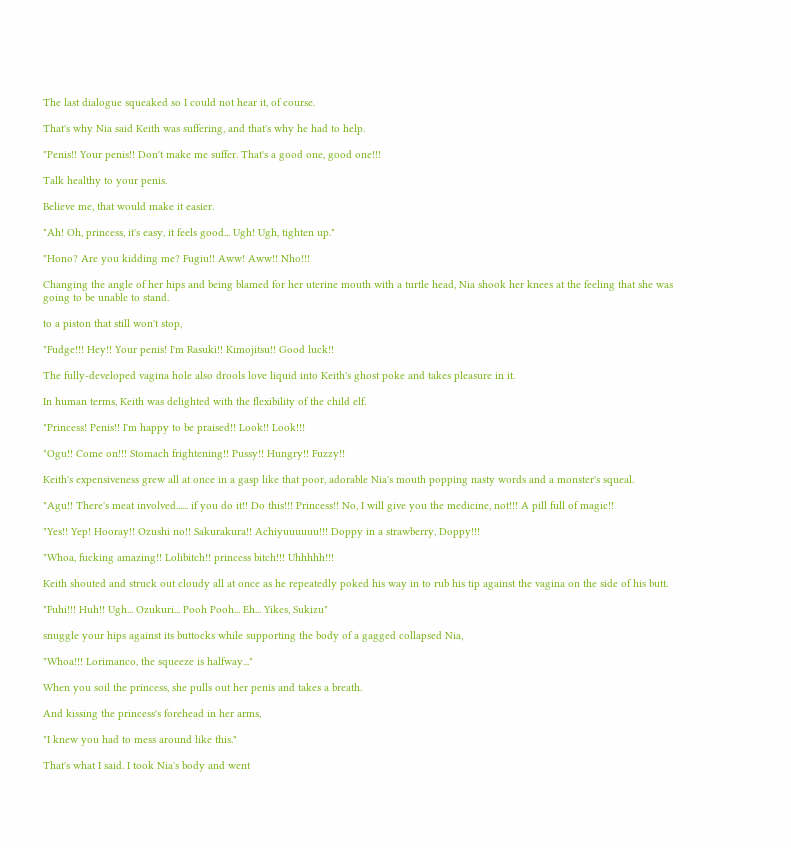The last dialogue squeaked so I could not hear it, of course.

That's why Nia said Keith was suffering, and that's why he had to help.

"Penis!! Your penis!! Don't make me suffer. That's a good one, good one!!!

Talk healthy to your penis.

Believe me, that would make it easier.

"Ah! Oh, princess, it's easy, it feels good... Ugh! Ugh, tighten up."

"Hono? Are you kidding me? Fugiu!! Aww! Aww!! Nho!!!

Changing the angle of her hips and being blamed for her uterine mouth with a turtle head, Nia shook her knees at the feeling that she was going to be unable to stand.

to a piston that still won't stop,

"Fudge!!! Hey!! Your penis! I'm Rasuki!! Kimojitsu!! Good luck!!

The fully-developed vagina hole also drools love liquid into Keith's ghost poke and takes pleasure in it.

In human terms, Keith was delighted with the flexibility of the child elf.

"Princess! Penis!! I'm happy to be praised!! Look!! Look!!!

"Ogu!! Come on!!! Stomach frightening!! Pussy!! Hungry!! Fuzzy!!

Keith's expensiveness grew all at once in a gasp like that poor, adorable Nia's mouth popping nasty words and a monster's squeal.

"Agu!! There's meat involved...... if you do it!! Do this!!! Princess!! No, I will give you the medicine, not!!! A pill full of magic!!

"Yes!! Yep! Hooray!! Ozushi no!! Sakurakura!! Achiyuuuuuu!!! Doppy in a strawberry, Doppy!!!

"Whoa, fucking amazing!! Lolibitch!! princess bitch!!! Uhhhhh!!!

Keith shouted and struck out cloudy all at once as he repeatedly poked his way in to rub his tip against the vagina on the side of his butt.

"Fuhi!!! Huh!! Ugh... Ozukuri... Pooh Pooh... Eh... Yikes, Sukizu"

snuggle your hips against its buttocks while supporting the body of a gagged collapsed Nia,

"Whoa!!! Lorimanco, the squeeze is halfway..."

When you soil the princess, she pulls out her penis and takes a breath.

And kissing the princess's forehead in her arms,

"I knew you had to mess around like this."

That's what I said. I took Nia's body and went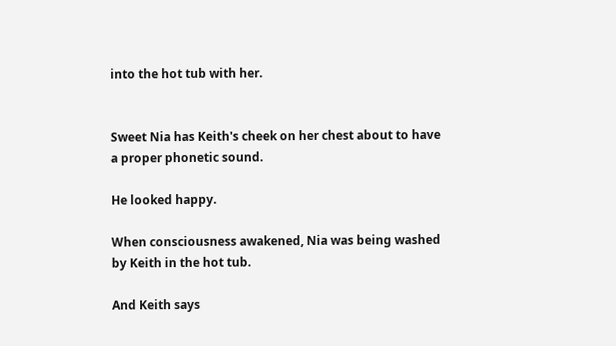into the hot tub with her.


Sweet Nia has Keith's cheek on her chest about to have a proper phonetic sound.

He looked happy.

When consciousness awakened, Nia was being washed by Keith in the hot tub.

And Keith says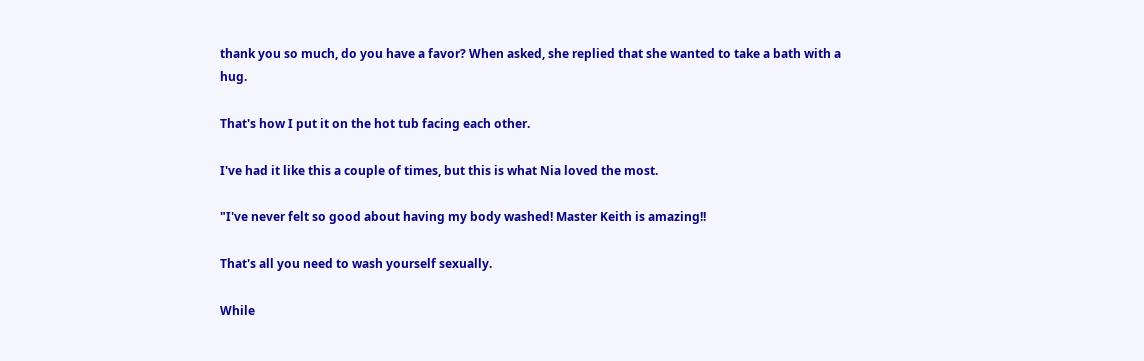thank you so much, do you have a favor? When asked, she replied that she wanted to take a bath with a hug.

That's how I put it on the hot tub facing each other.

I've had it like this a couple of times, but this is what Nia loved the most.

"I've never felt so good about having my body washed! Master Keith is amazing!!

That's all you need to wash yourself sexually.

While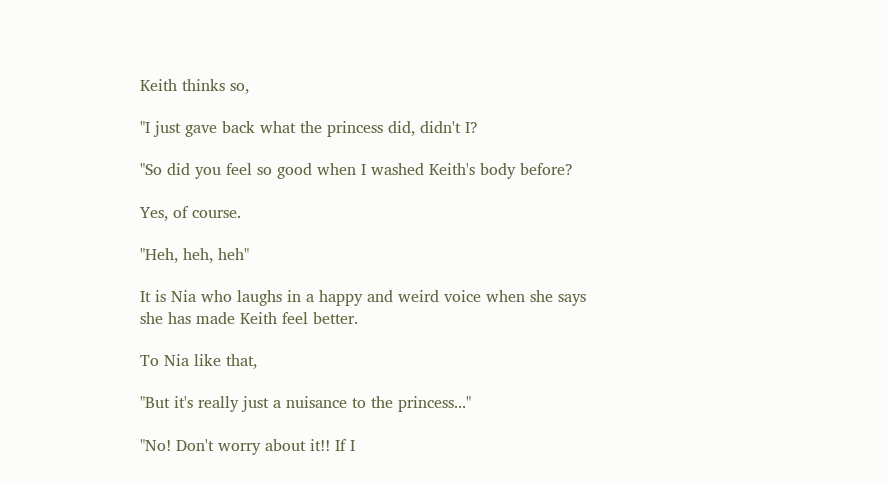Keith thinks so,

"I just gave back what the princess did, didn't I?

"So did you feel so good when I washed Keith's body before?

Yes, of course.

"Heh, heh, heh"

It is Nia who laughs in a happy and weird voice when she says she has made Keith feel better.

To Nia like that,

"But it's really just a nuisance to the princess..."

"No! Don't worry about it!! If I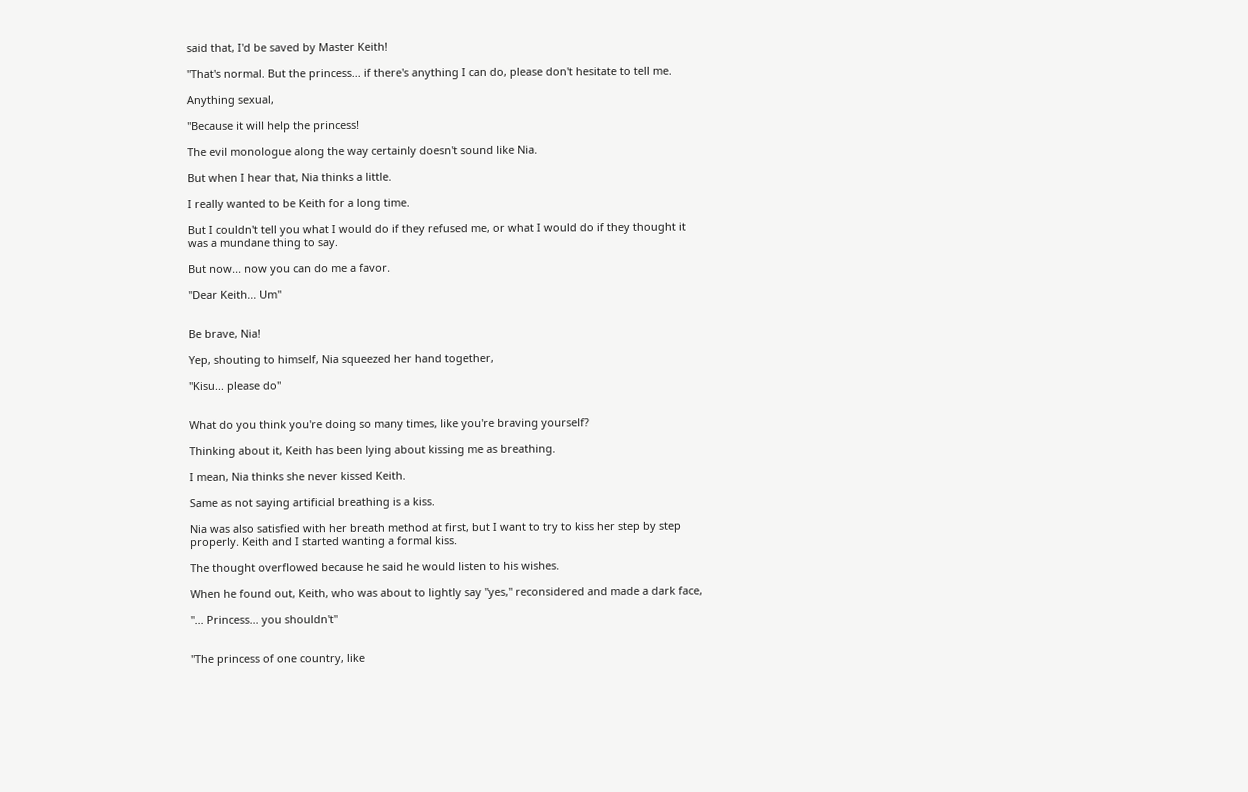said that, I'd be saved by Master Keith!

"That's normal. But the princess... if there's anything I can do, please don't hesitate to tell me.

Anything sexual,

"Because it will help the princess!

The evil monologue along the way certainly doesn't sound like Nia.

But when I hear that, Nia thinks a little.

I really wanted to be Keith for a long time.

But I couldn't tell you what I would do if they refused me, or what I would do if they thought it was a mundane thing to say.

But now... now you can do me a favor.

"Dear Keith... Um"


Be brave, Nia!

Yep, shouting to himself, Nia squeezed her hand together,

"Kisu... please do"


What do you think you're doing so many times, like you're braving yourself?

Thinking about it, Keith has been lying about kissing me as breathing.

I mean, Nia thinks she never kissed Keith.

Same as not saying artificial breathing is a kiss.

Nia was also satisfied with her breath method at first, but I want to try to kiss her step by step properly. Keith and I started wanting a formal kiss.

The thought overflowed because he said he would listen to his wishes.

When he found out, Keith, who was about to lightly say "yes," reconsidered and made a dark face,

"... Princess... you shouldn't"


"The princess of one country, like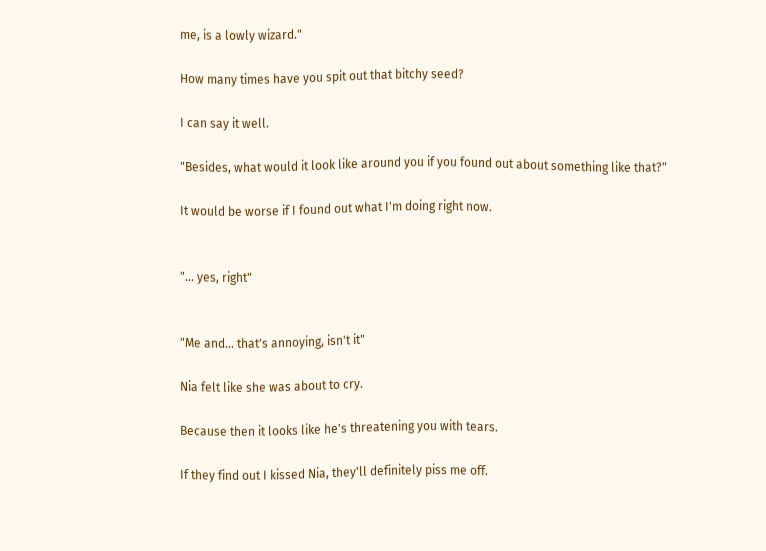me, is a lowly wizard."

How many times have you spit out that bitchy seed?

I can say it well.

"Besides, what would it look like around you if you found out about something like that?"

It would be worse if I found out what I'm doing right now.


"... yes, right"


"Me and... that's annoying, isn't it"

Nia felt like she was about to cry.

Because then it looks like he's threatening you with tears.

If they find out I kissed Nia, they'll definitely piss me off.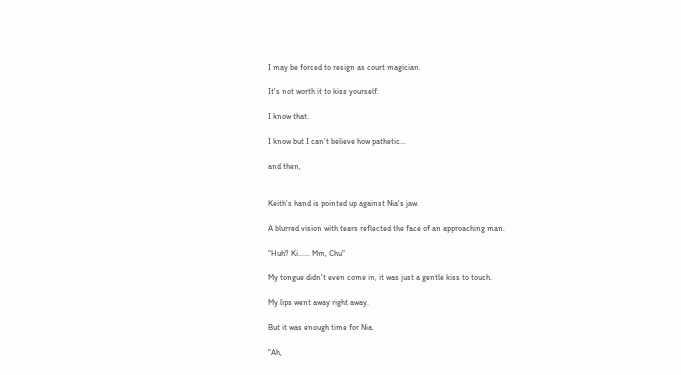I may be forced to resign as court magician.

It's not worth it to kiss yourself.

I know that.

I know but I can't believe how pathetic...

and then,


Keith's hand is pointed up against Nia's jaw.

A blurred vision with tears reflected the face of an approaching man.

"Huh? Ki...... Mm, Chu"

My tongue didn't even come in, it was just a gentle kiss to touch.

My lips went away right away.

But it was enough time for Nia.

"Ah,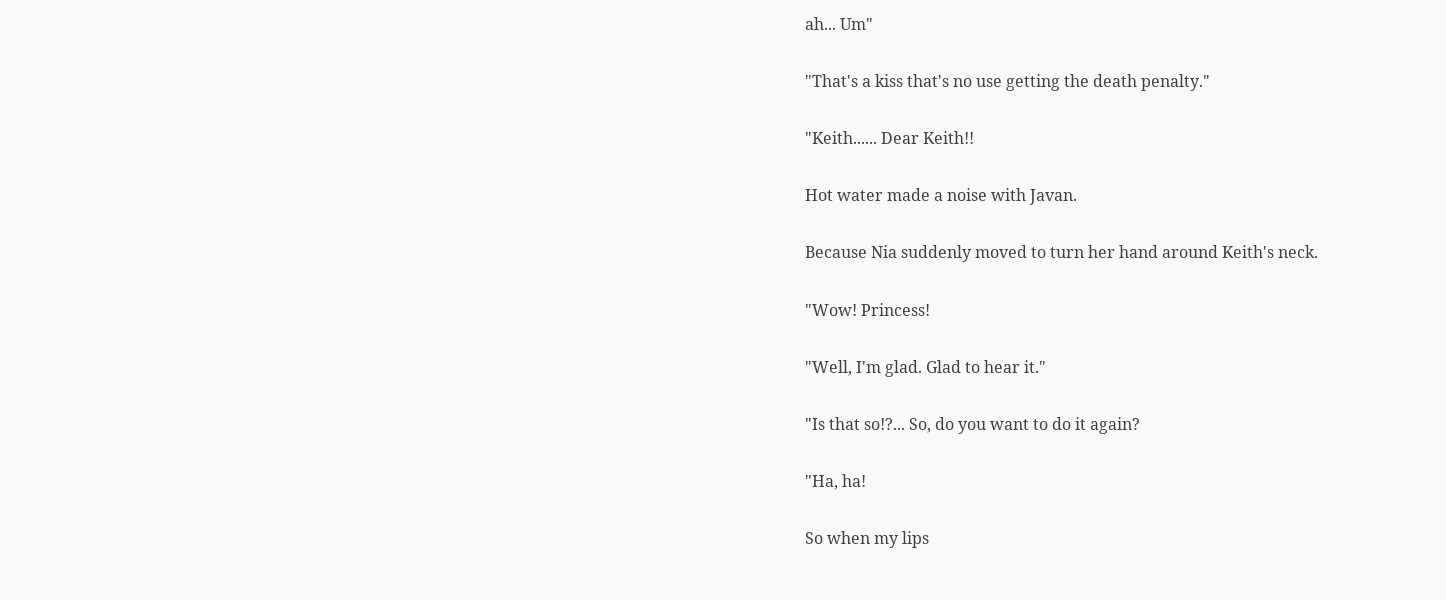ah... Um"

"That's a kiss that's no use getting the death penalty."

"Keith...... Dear Keith!!

Hot water made a noise with Javan.

Because Nia suddenly moved to turn her hand around Keith's neck.

"Wow! Princess!

"Well, I'm glad. Glad to hear it."

"Is that so!?... So, do you want to do it again?

"Ha, ha!

So when my lips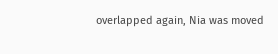overlapped again, Nia was moved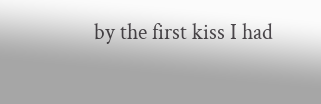by the first kiss I had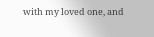with my loved one, and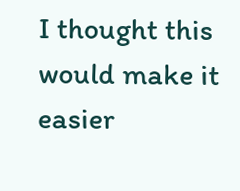I thought this would make it easier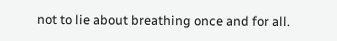not to lie about breathing once and for all.